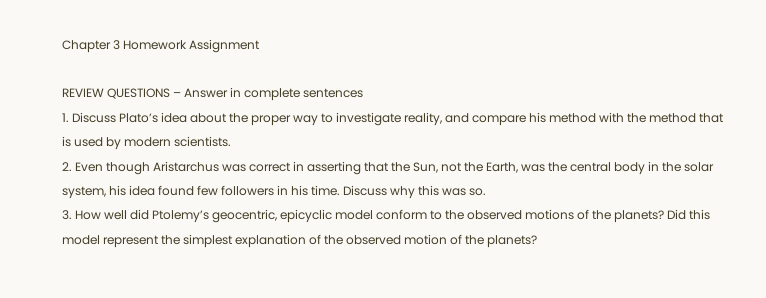Chapter 3 Homework Assignment

REVIEW QUESTIONS – Answer in complete sentences
1. Discuss Plato’s idea about the proper way to investigate reality, and compare his method with the method that is used by modern scientists.
2. Even though Aristarchus was correct in asserting that the Sun, not the Earth, was the central body in the solar system, his idea found few followers in his time. Discuss why this was so.
3. How well did Ptolemy’s geocentric, epicyclic model conform to the observed motions of the planets? Did this model represent the simplest explanation of the observed motion of the planets?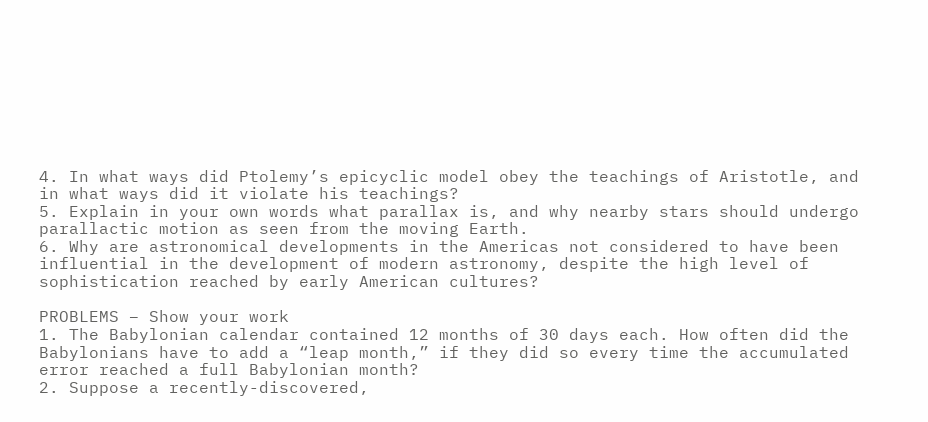4. In what ways did Ptolemy’s epicyclic model obey the teachings of Aristotle, and in what ways did it violate his teachings?
5. Explain in your own words what parallax is, and why nearby stars should undergo parallactic motion as seen from the moving Earth.
6. Why are astronomical developments in the Americas not considered to have been influential in the development of modern astronomy, despite the high level of sophistication reached by early American cultures?

PROBLEMS – Show your work
1. The Babylonian calendar contained 12 months of 30 days each. How often did the Babylonians have to add a “leap month,” if they did so every time the accumulated error reached a full Babylonian month?
2. Suppose a recently-discovered,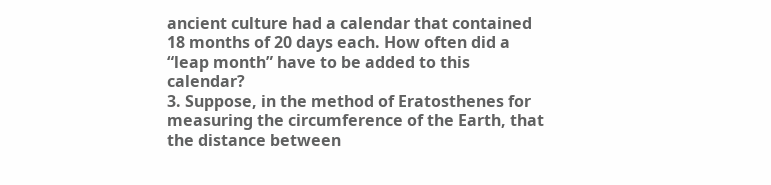ancient culture had a calendar that contained 18 months of 20 days each. How often did a “leap month” have to be added to this calendar?
3. Suppose, in the method of Eratosthenes for measuring the circumference of the Earth, that the distance between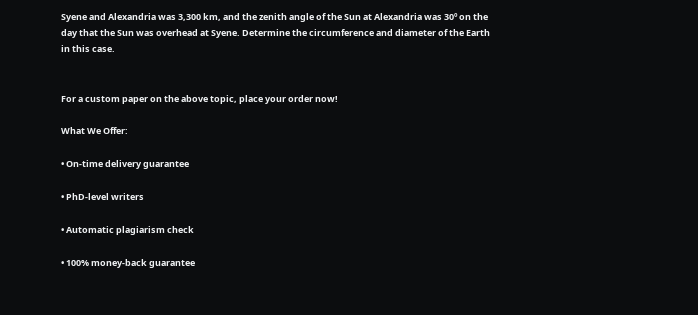Syene and Alexandria was 3,300 km, and the zenith angle of the Sun at Alexandria was 30º on the day that the Sun was overhead at Syene. Determine the circumference and diameter of the Earth in this case.


For a custom paper on the above topic, place your order now!

What We Offer:

• On-time delivery guarantee

• PhD-level writers

• Automatic plagiarism check

• 100% money-back guarantee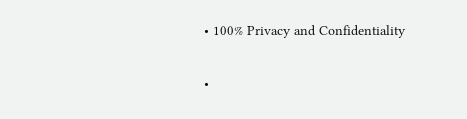• 100% Privacy and Confidentiality

•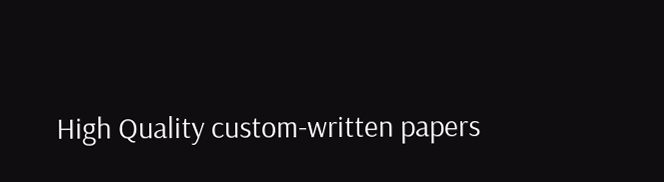High Quality custom-written papers